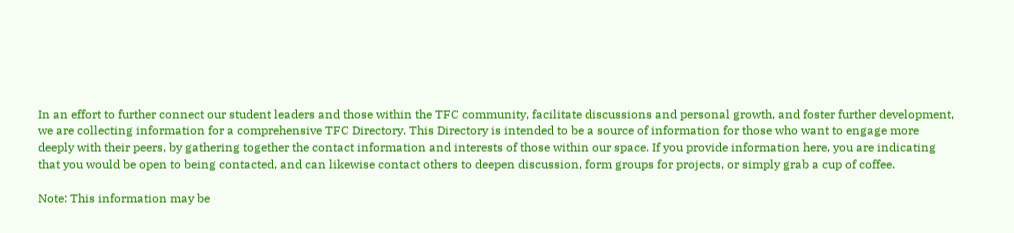In an effort to further connect our student leaders and those within the TFC community, facilitate discussions and personal growth, and foster further development, we are collecting information for a comprehensive TFC Directory. This Directory is intended to be a source of information for those who want to engage more deeply with their peers, by gathering together the contact information and interests of those within our space. If you provide information here, you are indicating that you would be open to being contacted, and can likewise contact others to deepen discussion, form groups for projects, or simply grab a cup of coffee.

Note: This information may be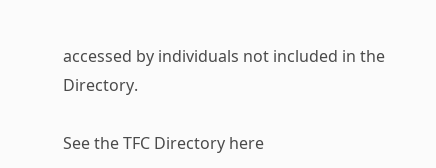accessed by individuals not included in the Directory.

See the TFC Directory here